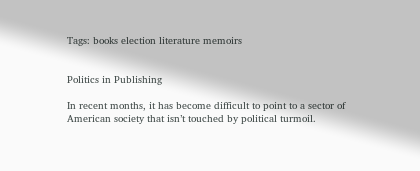Tags: books election literature memoirs


Politics in Publishing

In recent months, it has become difficult to point to a sector of American society that isn’t touched by political turmoil.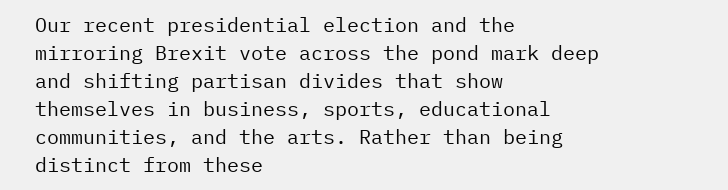Our recent presidential election and the mirroring Brexit vote across the pond mark deep and shifting partisan divides that show themselves in business, sports, educational communities, and the arts. Rather than being distinct from these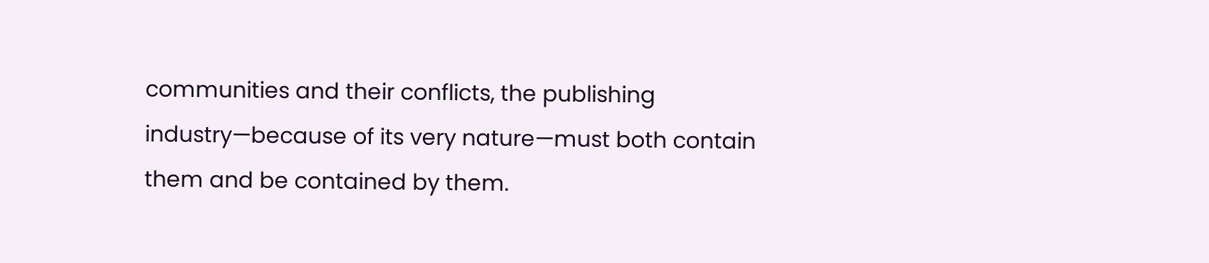communities and their conflicts, the publishing industry—because of its very nature—must both contain them and be contained by them.